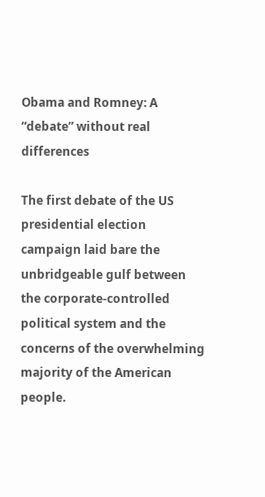Obama and Romney: A “debate” without real differences

The first debate of the US presidential election campaign laid bare the unbridgeable gulf between the corporate-controlled political system and the concerns of the overwhelming majority of the American people.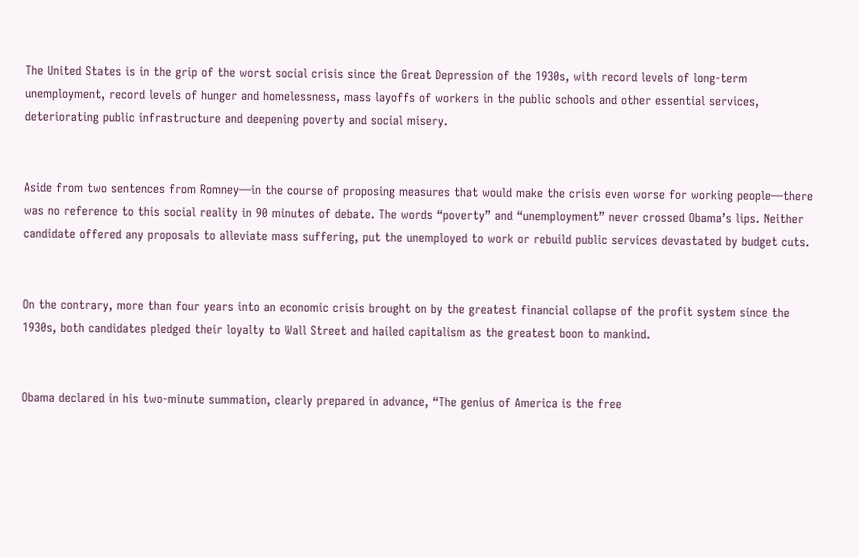The United States is in the grip of the worst social crisis since the Great Depression of the 1930s, with record levels of long-term unemployment, record levels of hunger and homelessness, mass layoffs of workers in the public schools and other essential services, deteriorating public infrastructure and deepening poverty and social misery.


Aside from two sentences from Romney—in the course of proposing measures that would make the crisis even worse for working people—there was no reference to this social reality in 90 minutes of debate. The words “poverty” and “unemployment” never crossed Obama’s lips. Neither candidate offered any proposals to alleviate mass suffering, put the unemployed to work or rebuild public services devastated by budget cuts.


On the contrary, more than four years into an economic crisis brought on by the greatest financial collapse of the profit system since the 1930s, both candidates pledged their loyalty to Wall Street and hailed capitalism as the greatest boon to mankind.


Obama declared in his two-minute summation, clearly prepared in advance, “The genius of America is the free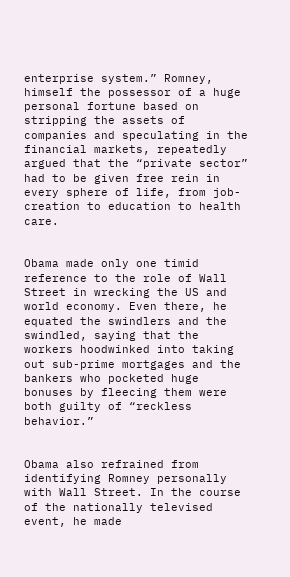enterprise system.” Romney, himself the possessor of a huge personal fortune based on stripping the assets of companies and speculating in the financial markets, repeatedly argued that the “private sector” had to be given free rein in every sphere of life, from job-creation to education to health care.


Obama made only one timid reference to the role of Wall Street in wrecking the US and world economy. Even there, he equated the swindlers and the swindled, saying that the workers hoodwinked into taking out sub-prime mortgages and the bankers who pocketed huge bonuses by fleecing them were both guilty of “reckless behavior.”


Obama also refrained from identifying Romney personally with Wall Street. In the course of the nationally televised event, he made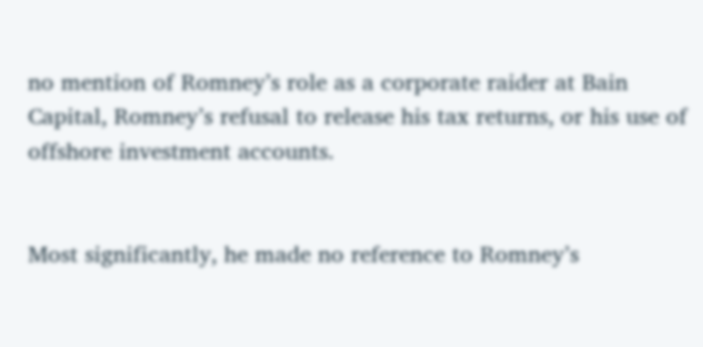no mention of Romney’s role as a corporate raider at Bain Capital, Romney’s refusal to release his tax returns, or his use of offshore investment accounts.


Most significantly, he made no reference to Romney’s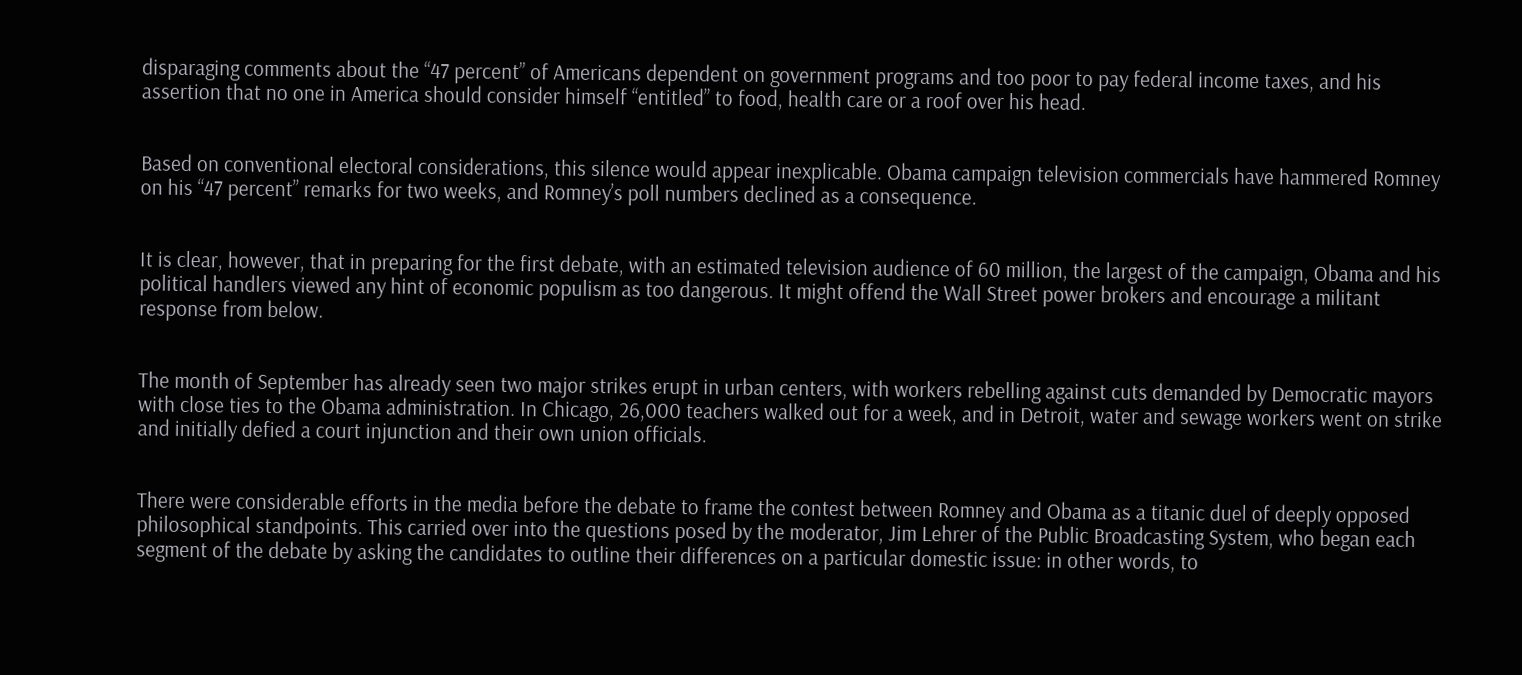disparaging comments about the “47 percent” of Americans dependent on government programs and too poor to pay federal income taxes, and his assertion that no one in America should consider himself “entitled” to food, health care or a roof over his head.


Based on conventional electoral considerations, this silence would appear inexplicable. Obama campaign television commercials have hammered Romney on his “47 percent” remarks for two weeks, and Romney’s poll numbers declined as a consequence.


It is clear, however, that in preparing for the first debate, with an estimated television audience of 60 million, the largest of the campaign, Obama and his political handlers viewed any hint of economic populism as too dangerous. It might offend the Wall Street power brokers and encourage a militant response from below.


The month of September has already seen two major strikes erupt in urban centers, with workers rebelling against cuts demanded by Democratic mayors with close ties to the Obama administration. In Chicago, 26,000 teachers walked out for a week, and in Detroit, water and sewage workers went on strike and initially defied a court injunction and their own union officials.


There were considerable efforts in the media before the debate to frame the contest between Romney and Obama as a titanic duel of deeply opposed philosophical standpoints. This carried over into the questions posed by the moderator, Jim Lehrer of the Public Broadcasting System, who began each segment of the debate by asking the candidates to outline their differences on a particular domestic issue: in other words, to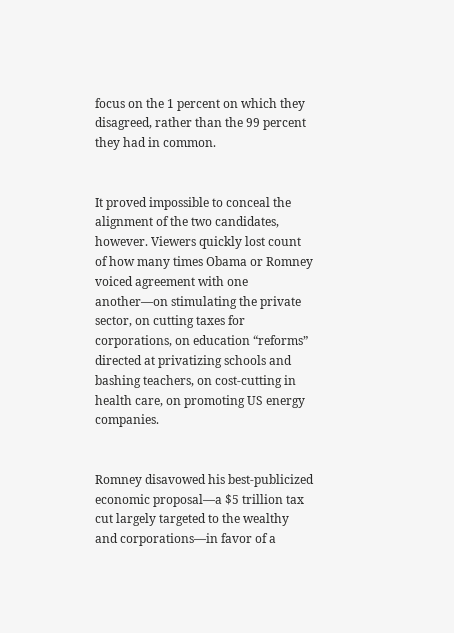focus on the 1 percent on which they disagreed, rather than the 99 percent they had in common.


It proved impossible to conceal the alignment of the two candidates, however. Viewers quickly lost count of how many times Obama or Romney voiced agreement with one another—on stimulating the private sector, on cutting taxes for corporations, on education “reforms” directed at privatizing schools and bashing teachers, on cost-cutting in health care, on promoting US energy companies.


Romney disavowed his best-publicized economic proposal—a $5 trillion tax cut largely targeted to the wealthy and corporations—in favor of a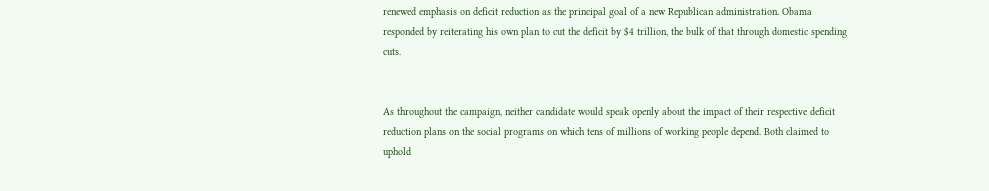renewed emphasis on deficit reduction as the principal goal of a new Republican administration. Obama responded by reiterating his own plan to cut the deficit by $4 trillion, the bulk of that through domestic spending cuts.


As throughout the campaign, neither candidate would speak openly about the impact of their respective deficit reduction plans on the social programs on which tens of millions of working people depend. Both claimed to uphold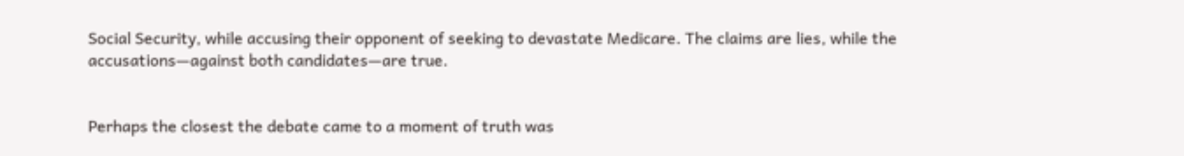Social Security, while accusing their opponent of seeking to devastate Medicare. The claims are lies, while the accusations—against both candidates—are true.


Perhaps the closest the debate came to a moment of truth was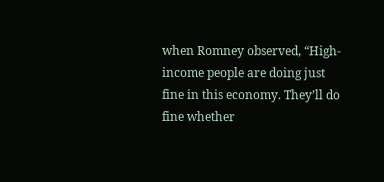when Romney observed, “High-income people are doing just fine in this economy. They’ll do fine whether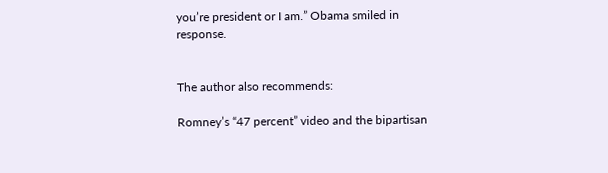you’re president or I am.” Obama smiled in response.


The author also recommends:

Romney’s “47 percent” video and the bipartisan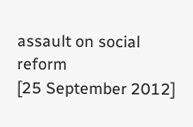assault on social reform
[25 September 2012]